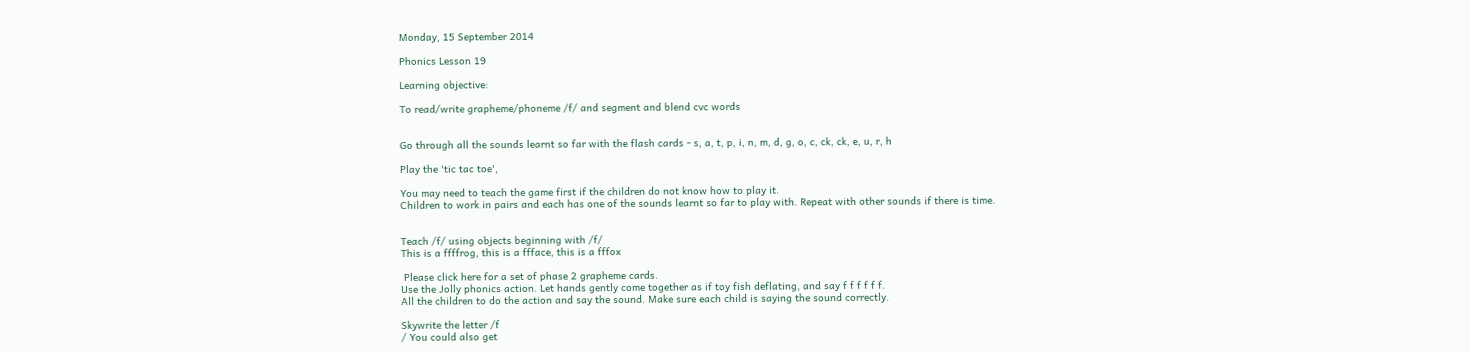Monday, 15 September 2014

Phonics Lesson 19

Learning objective:

To read/write grapheme/phoneme /f/ and segment and blend cvc words


Go through all the sounds learnt so far with the flash cards - s, a, t, p, i, n, m, d, g, o, c, ck, ck, e, u, r, h

Play the 'tic tac toe',

You may need to teach the game first if the children do not know how to play it.
Children to work in pairs and each has one of the sounds learnt so far to play with. Repeat with other sounds if there is time.


Teach /f/ using objects beginning with /f/
This is a ffffrog, this is a ffface, this is a fffox

 Please click here for a set of phase 2 grapheme cards.
Use the Jolly phonics action. Let hands gently come together as if toy fish deflating, and say f f f f f f.
All the children to do the action and say the sound. Make sure each child is saying the sound correctly.

Skywrite the letter /f
/ You could also get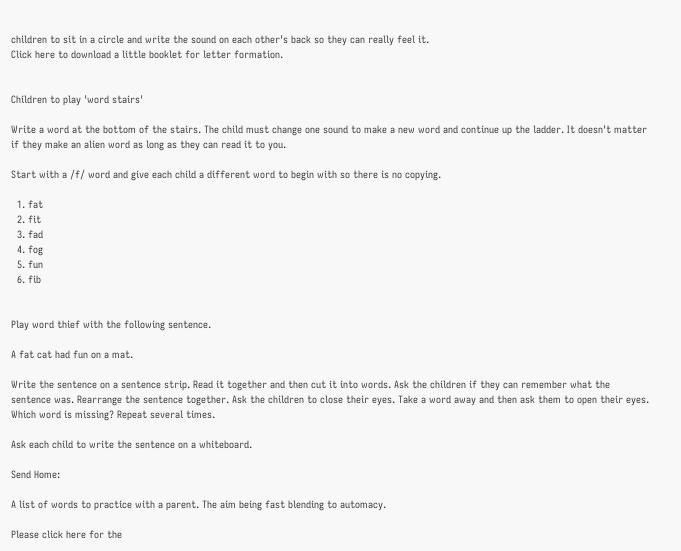children to sit in a circle and write the sound on each other's back so they can really feel it.
Click here to download a little booklet for letter formation.


Children to play 'word stairs'

Write a word at the bottom of the stairs. The child must change one sound to make a new word and continue up the ladder. It doesn't matter if they make an alien word as long as they can read it to you.

Start with a /f/ word and give each child a different word to begin with so there is no copying.

  1. fat
  2. fit
  3. fad
  4. fog
  5. fun
  6. fib


Play word thief with the following sentence.

A fat cat had fun on a mat.

Write the sentence on a sentence strip. Read it together and then cut it into words. Ask the children if they can remember what the sentence was. Rearrange the sentence together. Ask the children to close their eyes. Take a word away and then ask them to open their eyes. Which word is missing? Repeat several times.

Ask each child to write the sentence on a whiteboard.

Send Home:

A list of words to practice with a parent. The aim being fast blending to automacy.

Please click here for the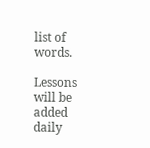list of words.

Lessons will be added daily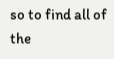so to find all of the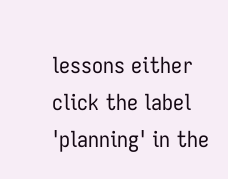lessons either click the label 'planning' in the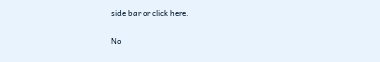side bar or click here.

No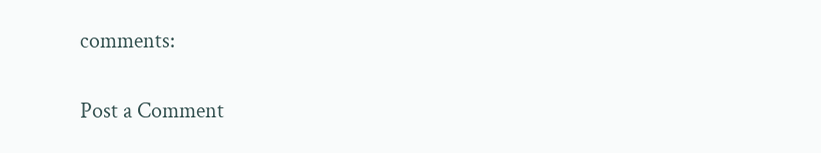comments:

Post a Comment